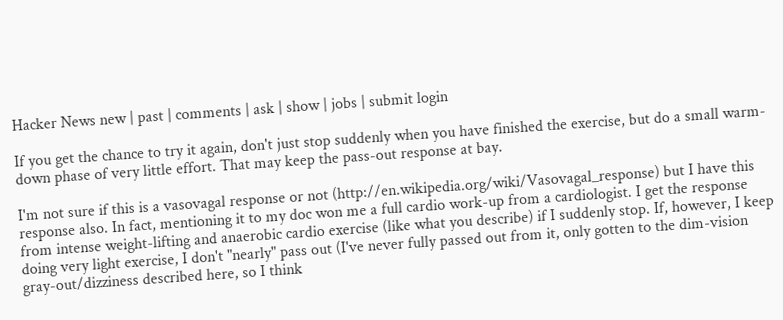Hacker News new | past | comments | ask | show | jobs | submit login

If you get the chance to try it again, don't just stop suddenly when you have finished the exercise, but do a small warm-down phase of very little effort. That may keep the pass-out response at bay.

I'm not sure if this is a vasovagal response or not (http://en.wikipedia.org/wiki/Vasovagal_response) but I have this response also. In fact, mentioning it to my doc won me a full cardio work-up from a cardiologist. I get the response from intense weight-lifting and anaerobic cardio exercise (like what you describe) if I suddenly stop. If, however, I keep doing very light exercise, I don't "nearly" pass out (I've never fully passed out from it, only gotten to the dim-vision gray-out/dizziness described here, so I think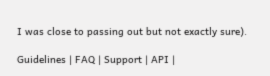I was close to passing out but not exactly sure).

Guidelines | FAQ | Support | API |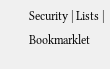Security | Lists | Bookmarklet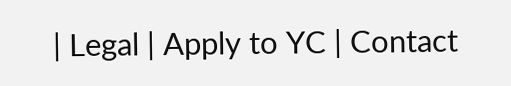| Legal | Apply to YC | Contact